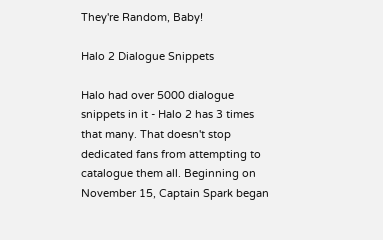They're Random, Baby!

Halo 2 Dialogue Snippets

Halo had over 5000 dialogue snippets in it - Halo 2 has 3 times that many. That doesn't stop dedicated fans from attempting to catalogue them all. Beginning on November 15, Captain Spark began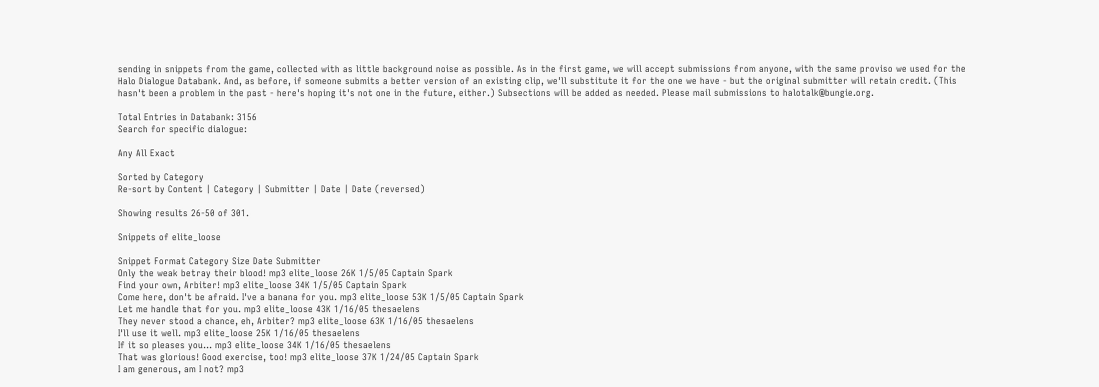sending in snippets from the game, collected with as little background noise as possible. As in the first game, we will accept submissions from anyone, with the same proviso we used for the Halo Dialogue Databank. And, as before, if someone submits a better version of an existing clip, we'll substitute it for the one we have - but the original submitter will retain credit. (This hasn't been a problem in the past - here's hoping it's not one in the future, either.) Subsections will be added as needed. Please mail submissions to halotalk@bungie.org.

Total Entries in Databank: 3156
Search for specific dialogue:

Any All Exact

Sorted by Category
Re-sort by Content | Category | Submitter | Date | Date (reversed)

Showing results 26-50 of 301.

Snippets of elite_loose

Snippet Format Category Size Date Submitter
Only the weak betray their blood! mp3 elite_loose 26K 1/5/05 Captain Spark
Find your own, Arbiter! mp3 elite_loose 34K 1/5/05 Captain Spark
Come here, don't be afraid. I've a banana for you. mp3 elite_loose 53K 1/5/05 Captain Spark
Let me handle that for you. mp3 elite_loose 43K 1/16/05 thesaelens
They never stood a chance, eh, Arbiter? mp3 elite_loose 63K 1/16/05 thesaelens
I'll use it well. mp3 elite_loose 25K 1/16/05 thesaelens
If it so pleases you... mp3 elite_loose 34K 1/16/05 thesaelens
That was glorious! Good exercise, too! mp3 elite_loose 37K 1/24/05 Captain Spark
I am generous, am I not? mp3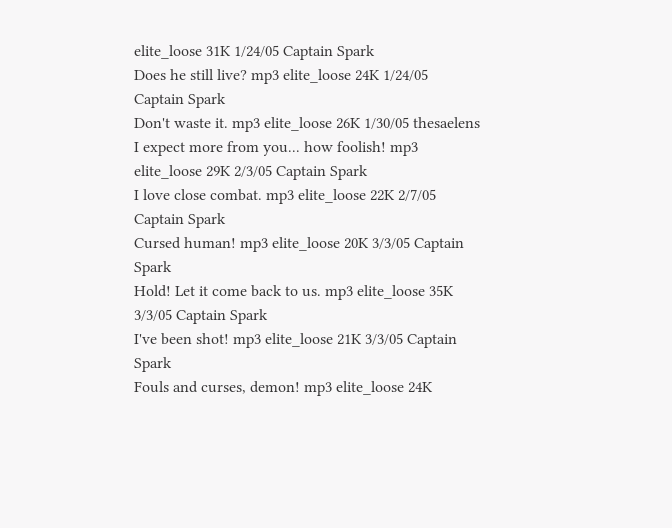elite_loose 31K 1/24/05 Captain Spark
Does he still live? mp3 elite_loose 24K 1/24/05 Captain Spark
Don't waste it. mp3 elite_loose 26K 1/30/05 thesaelens
I expect more from you... how foolish! mp3 elite_loose 29K 2/3/05 Captain Spark
I love close combat. mp3 elite_loose 22K 2/7/05 Captain Spark
Cursed human! mp3 elite_loose 20K 3/3/05 Captain Spark
Hold! Let it come back to us. mp3 elite_loose 35K 3/3/05 Captain Spark
I've been shot! mp3 elite_loose 21K 3/3/05 Captain Spark
Fouls and curses, demon! mp3 elite_loose 24K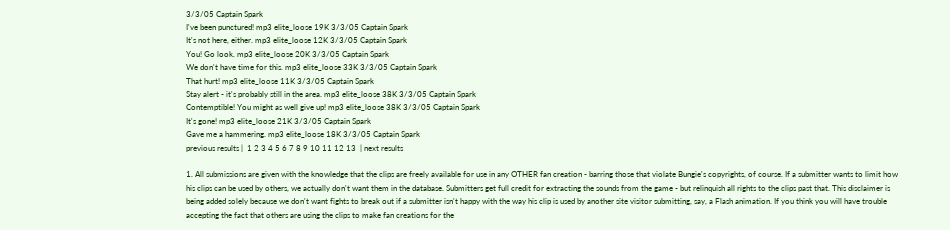3/3/05 Captain Spark
I've been punctured! mp3 elite_loose 19K 3/3/05 Captain Spark
It's not here, either. mp3 elite_loose 12K 3/3/05 Captain Spark
You! Go look. mp3 elite_loose 20K 3/3/05 Captain Spark
We don't have time for this. mp3 elite_loose 33K 3/3/05 Captain Spark
That hurt! mp3 elite_loose 11K 3/3/05 Captain Spark
Stay alert - it's probably still in the area. mp3 elite_loose 38K 3/3/05 Captain Spark
Contemptible! You might as well give up! mp3 elite_loose 38K 3/3/05 Captain Spark
It's gone! mp3 elite_loose 21K 3/3/05 Captain Spark
Gave me a hammering. mp3 elite_loose 18K 3/3/05 Captain Spark
previous results |  1 2 3 4 5 6 7 8 9 10 11 12 13  | next results

1. All submissions are given with the knowledge that the clips are freely available for use in any OTHER fan creation - barring those that violate Bungie's copyrights, of course. If a submitter wants to limit how his clips can be used by others, we actually don't want them in the database. Submitters get full credit for extracting the sounds from the game - but relinquish all rights to the clips past that. This disclaimer is being added solely because we don't want fights to break out if a submitter isn't happy with the way his clip is used by another site visitor submitting, say, a Flash animation. If you think you will have trouble accepting the fact that others are using the clips to make fan creations for the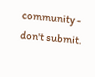community - don't submit.